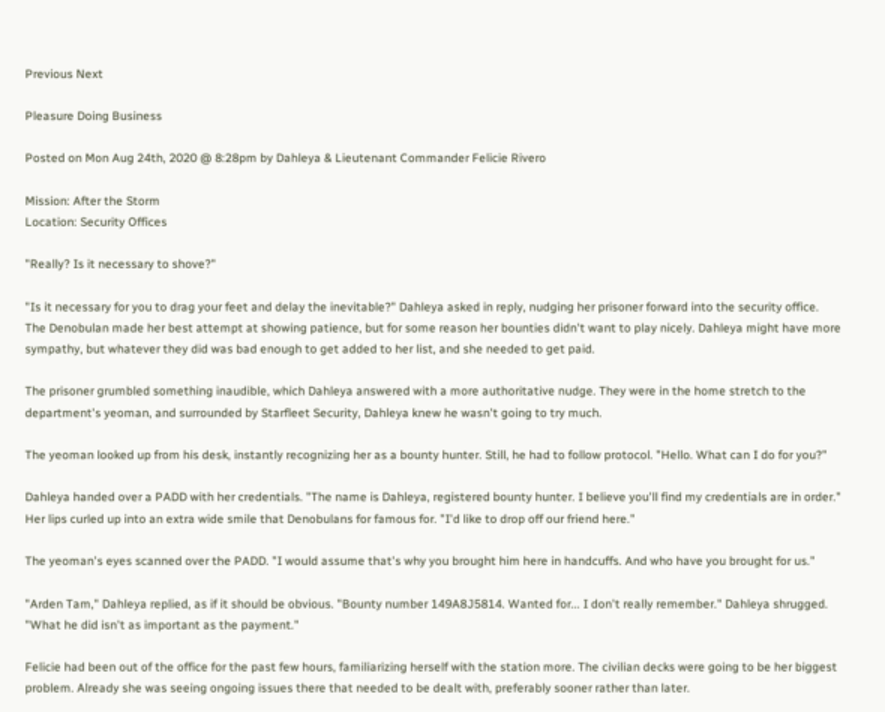Previous Next

Pleasure Doing Business

Posted on Mon Aug 24th, 2020 @ 8:28pm by Dahleya & Lieutenant Commander Felicie Rivero

Mission: After the Storm
Location: Security Offices

"Really? Is it necessary to shove?"

"Is it necessary for you to drag your feet and delay the inevitable?" Dahleya asked in reply, nudging her prisoner forward into the security office. The Denobulan made her best attempt at showing patience, but for some reason her bounties didn't want to play nicely. Dahleya might have more sympathy, but whatever they did was bad enough to get added to her list, and she needed to get paid.

The prisoner grumbled something inaudible, which Dahleya answered with a more authoritative nudge. They were in the home stretch to the department's yeoman, and surrounded by Starfleet Security, Dahleya knew he wasn't going to try much.

The yeoman looked up from his desk, instantly recognizing her as a bounty hunter. Still, he had to follow protocol. "Hello. What can I do for you?"

Dahleya handed over a PADD with her credentials. "The name is Dahleya, registered bounty hunter. I believe you'll find my credentials are in order." Her lips curled up into an extra wide smile that Denobulans for famous for. "I'd like to drop off our friend here."

The yeoman's eyes scanned over the PADD. "I would assume that's why you brought him here in handcuffs. And who have you brought for us."

"Arden Tam," Dahleya replied, as if it should be obvious. "Bounty number 149A8J5814. Wanted for... I don't really remember." Dahleya shrugged. "What he did isn't as important as the payment."

Felicie had been out of the office for the past few hours, familiarizing herself with the station more. The civilian decks were going to be her biggest problem. Already she was seeing ongoing issues there that needed to be dealt with, preferably sooner rather than later.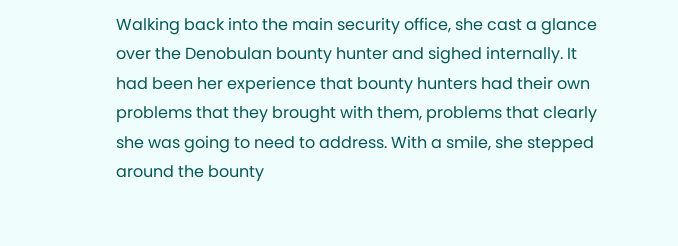Walking back into the main security office, she cast a glance over the Denobulan bounty hunter and sighed internally. It had been her experience that bounty hunters had their own problems that they brought with them, problems that clearly she was going to need to address. With a smile, she stepped around the bounty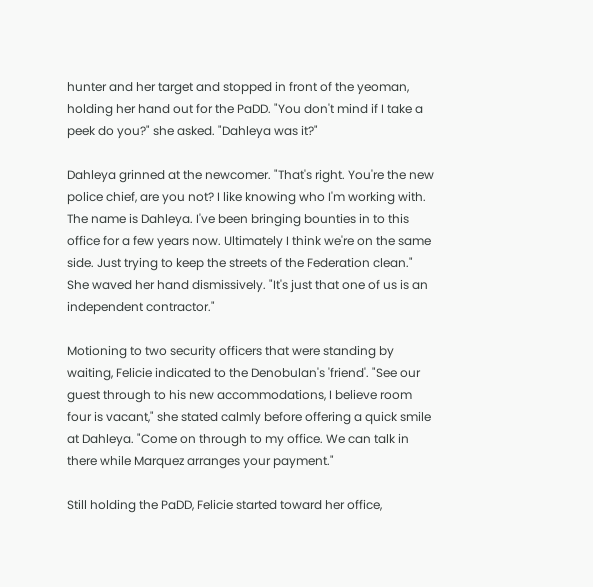hunter and her target and stopped in front of the yeoman, holding her hand out for the PaDD. "You don't mind if I take a peek do you?" she asked. "Dahleya was it?"

Dahleya grinned at the newcomer. "That's right. You're the new police chief, are you not? I like knowing who I'm working with. The name is Dahleya. I've been bringing bounties in to this office for a few years now. Ultimately I think we're on the same side. Just trying to keep the streets of the Federation clean." She waved her hand dismissively. "It's just that one of us is an independent contractor."

Motioning to two security officers that were standing by waiting, Felicie indicated to the Denobulan's 'friend'. "See our guest through to his new accommodations, I believe room four is vacant," she stated calmly before offering a quick smile at Dahleya. "Come on through to my office. We can talk in there while Marquez arranges your payment."

Still holding the PaDD, Felicie started toward her office,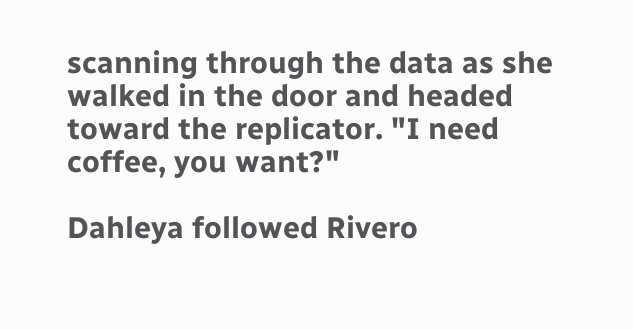scanning through the data as she walked in the door and headed toward the replicator. "I need coffee, you want?"

Dahleya followed Rivero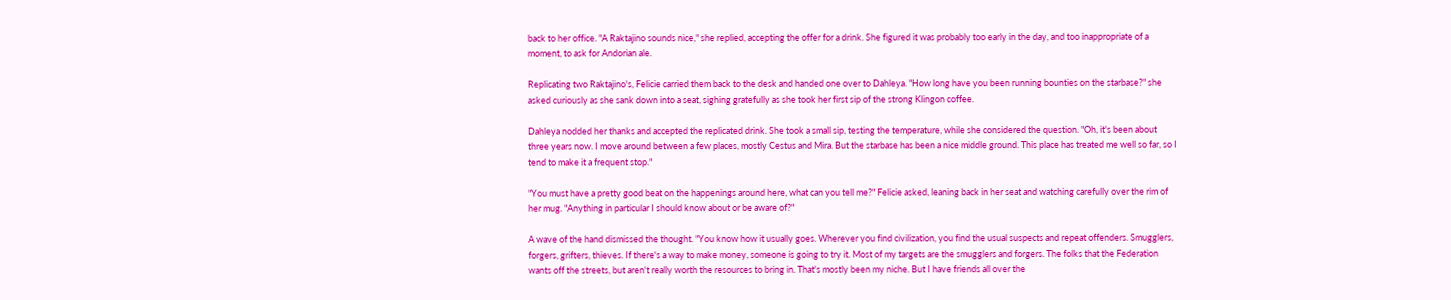back to her office. "A Raktajino sounds nice," she replied, accepting the offer for a drink. She figured it was probably too early in the day, and too inappropriate of a moment, to ask for Andorian ale.

Replicating two Raktajino's, Felicie carried them back to the desk and handed one over to Dahleya. "How long have you been running bounties on the starbase?" she asked curiously as she sank down into a seat, sighing gratefully as she took her first sip of the strong Klingon coffee.

Dahleya nodded her thanks and accepted the replicated drink. She took a small sip, testing the temperature, while she considered the question. "Oh, it's been about three years now. I move around between a few places, mostly Cestus and Mira. But the starbase has been a nice middle ground. This place has treated me well so far, so I tend to make it a frequent stop."

"You must have a pretty good beat on the happenings around here, what can you tell me?" Felicie asked, leaning back in her seat and watching carefully over the rim of her mug. "Anything in particular I should know about or be aware of?"

A wave of the hand dismissed the thought. "You know how it usually goes. Wherever you find civilization, you find the usual suspects and repeat offenders. Smugglers, forgers, grifters, thieves. If there's a way to make money, someone is going to try it. Most of my targets are the smugglers and forgers. The folks that the Federation wants off the streets, but aren't really worth the resources to bring in. That's mostly been my niche. But I have friends all over the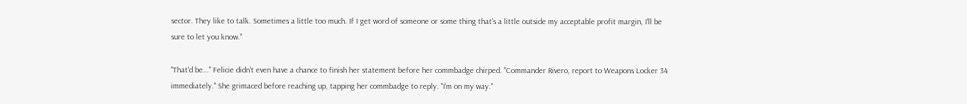sector. They like to talk. Sometimes a little too much. If I get word of someone or some thing that's a little outside my acceptable profit margin, I'll be sure to let you know."

"That'd be..." Felicie didn't even have a chance to finish her statement before her commbadge chirped. "Commander Rivero, report to Weapons Locker 34 immediately." She grimaced before reaching up, tapping her commbadge to reply. "I'm on my way."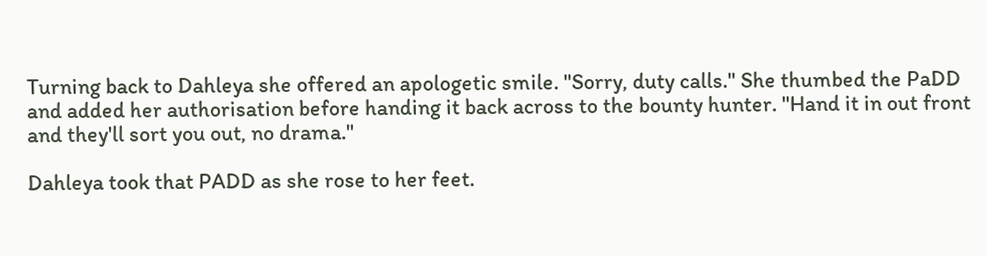Turning back to Dahleya she offered an apologetic smile. "Sorry, duty calls." She thumbed the PaDD and added her authorisation before handing it back across to the bounty hunter. "Hand it in out front and they'll sort you out, no drama."

Dahleya took that PADD as she rose to her feet.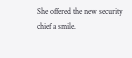She offered the new security chief a smile.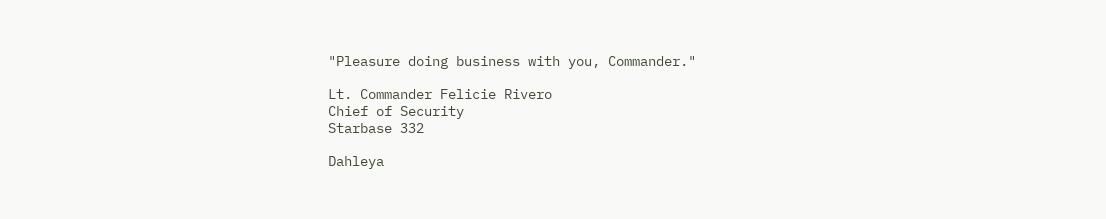"Pleasure doing business with you, Commander."

Lt. Commander Felicie Rivero
Chief of Security
Starbase 332

Dahleya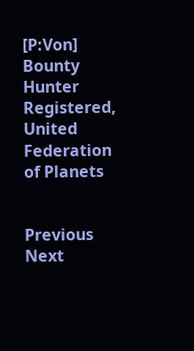[P:Von]
Bounty Hunter
Registered, United Federation of Planets


Previous Next